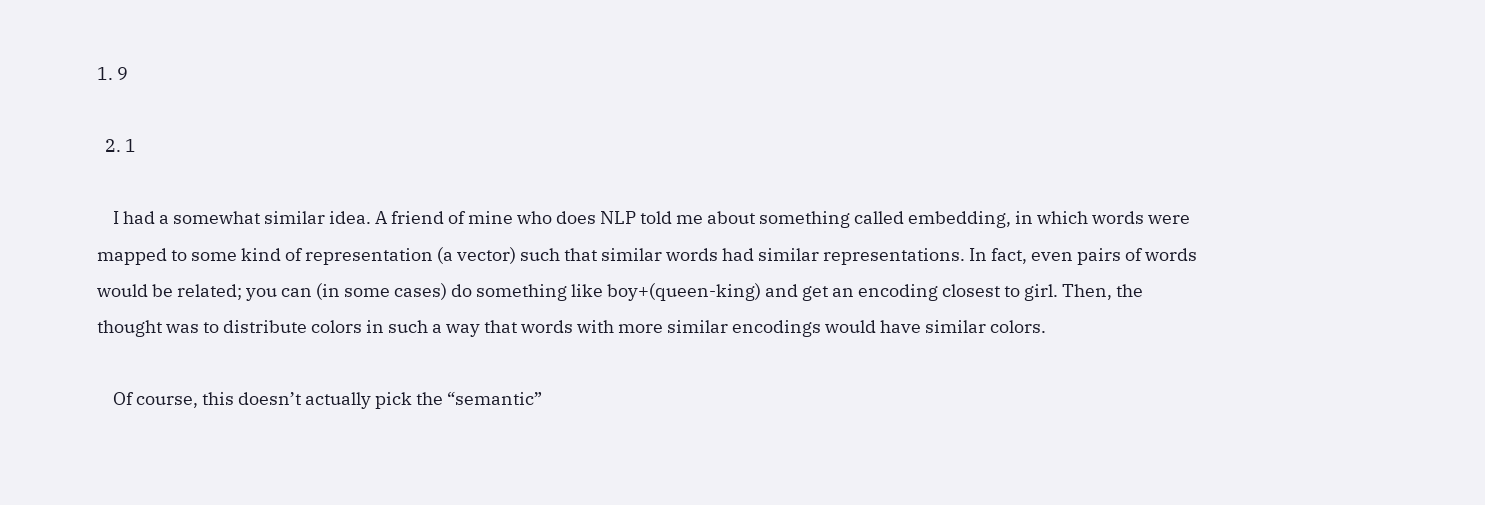1. 9

  2. 1

    I had a somewhat similar idea. A friend of mine who does NLP told me about something called embedding, in which words were mapped to some kind of representation (a vector) such that similar words had similar representations. In fact, even pairs of words would be related; you can (in some cases) do something like boy+(queen-king) and get an encoding closest to girl. Then, the thought was to distribute colors in such a way that words with more similar encodings would have similar colors.

    Of course, this doesn’t actually pick the “semantic”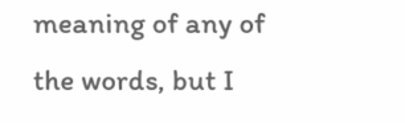meaning of any of the words, but I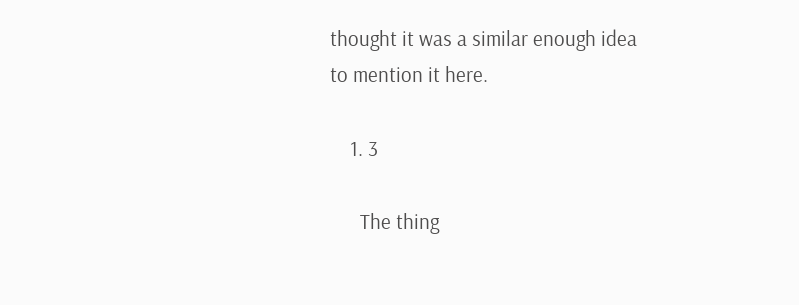thought it was a similar enough idea to mention it here.

    1. 3

      The thing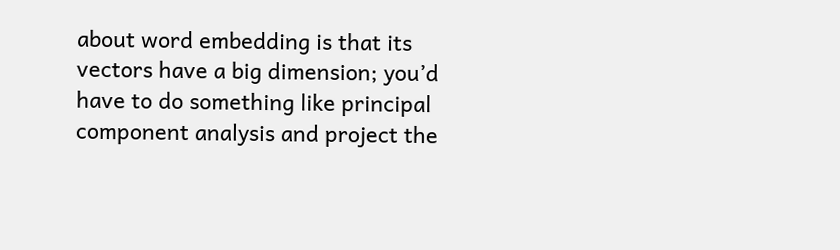about word embedding is that its vectors have a big dimension; you’d have to do something like principal component analysis and project the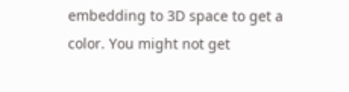embedding to 3D space to get a color. You might not get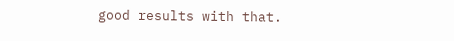good results with that.